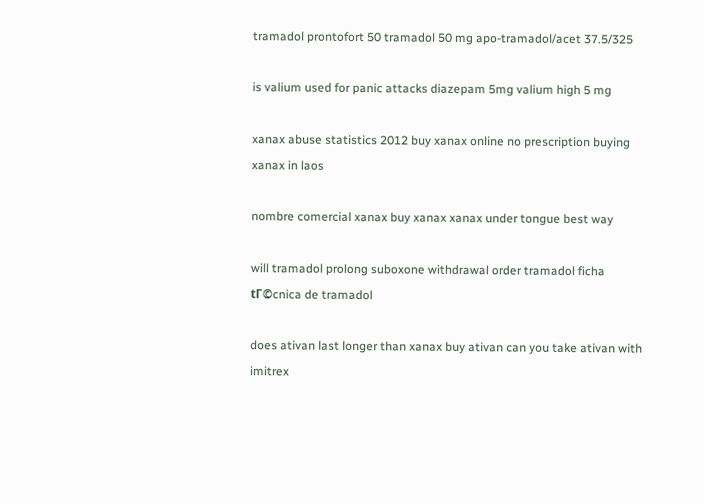tramadol prontofort 50 tramadol 50 mg apo-tramadol/acet 37.5/325

is valium used for panic attacks diazepam 5mg valium high 5 mg

xanax abuse statistics 2012 buy xanax online no prescription buying xanax in laos

nombre comercial xanax buy xanax xanax under tongue best way

will tramadol prolong suboxone withdrawal order tramadol ficha tГ©cnica de tramadol

does ativan last longer than xanax buy ativan can you take ativan with imitrex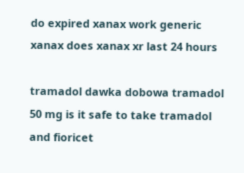do expired xanax work generic xanax does xanax xr last 24 hours

tramadol dawka dobowa tramadol 50 mg is it safe to take tramadol and fioricet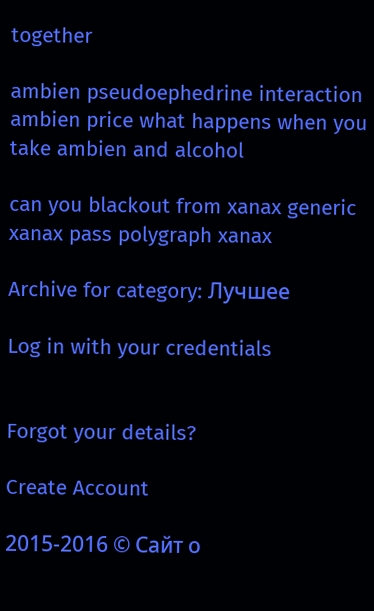together

ambien pseudoephedrine interaction ambien price what happens when you take ambien and alcohol

can you blackout from xanax generic xanax pass polygraph xanax

Archive for category: Лучшее

Log in with your credentials


Forgot your details?

Create Account

2015-2016 © Сайт о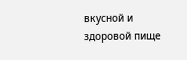вкусной и здоровой пище